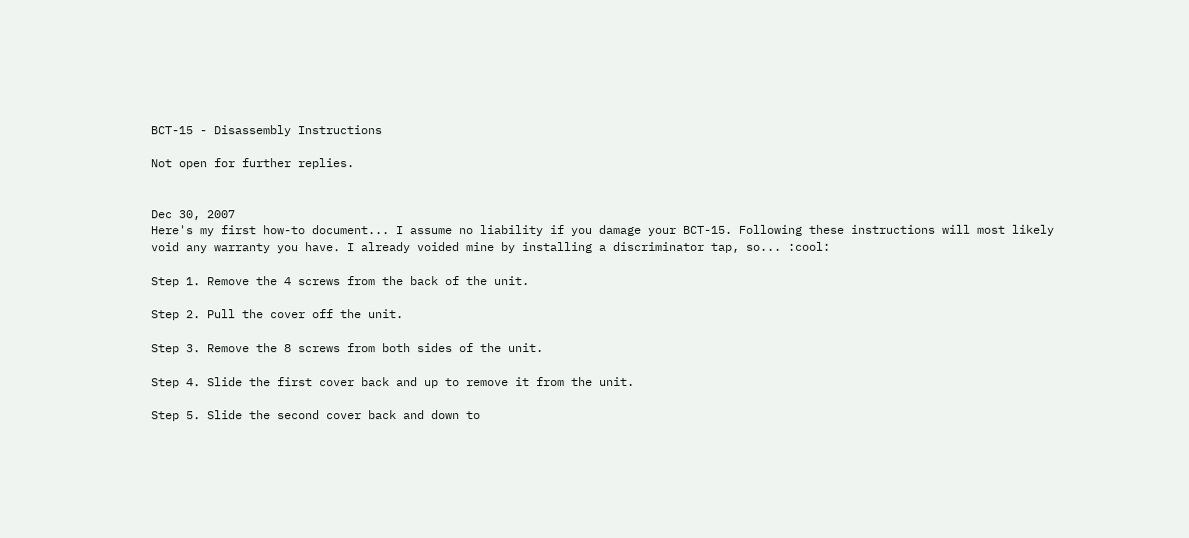BCT-15 - Disassembly Instructions

Not open for further replies.


Dec 30, 2007
Here's my first how-to document... I assume no liability if you damage your BCT-15. Following these instructions will most likely void any warranty you have. I already voided mine by installing a discriminator tap, so... :cool:

Step 1. Remove the 4 screws from the back of the unit.

Step 2. Pull the cover off the unit.

Step 3. Remove the 8 screws from both sides of the unit.

Step 4. Slide the first cover back and up to remove it from the unit.

Step 5. Slide the second cover back and down to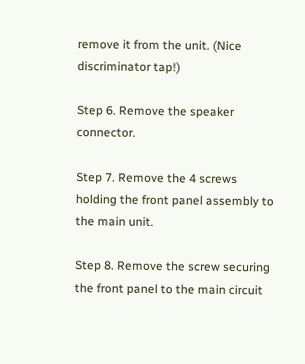remove it from the unit. (Nice discriminator tap!)

Step 6. Remove the speaker connector.

Step 7. Remove the 4 screws holding the front panel assembly to the main unit.

Step 8. Remove the screw securing the front panel to the main circuit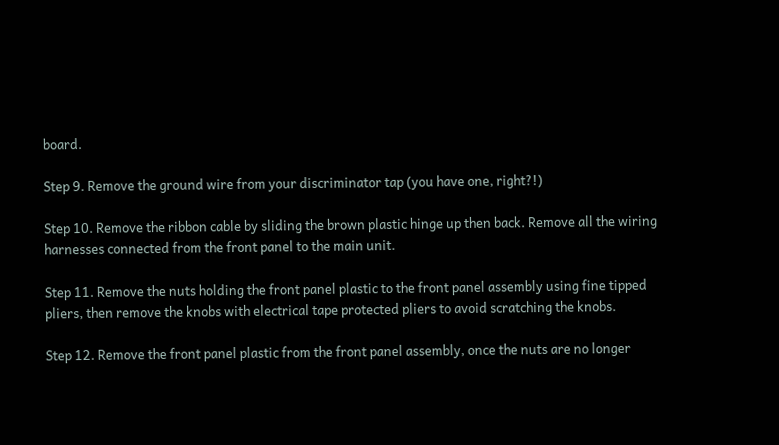board.

Step 9. Remove the ground wire from your discriminator tap (you have one, right?!)

Step 10. Remove the ribbon cable by sliding the brown plastic hinge up then back. Remove all the wiring harnesses connected from the front panel to the main unit.

Step 11. Remove the nuts holding the front panel plastic to the front panel assembly using fine tipped pliers, then remove the knobs with electrical tape protected pliers to avoid scratching the knobs.

Step 12. Remove the front panel plastic from the front panel assembly, once the nuts are no longer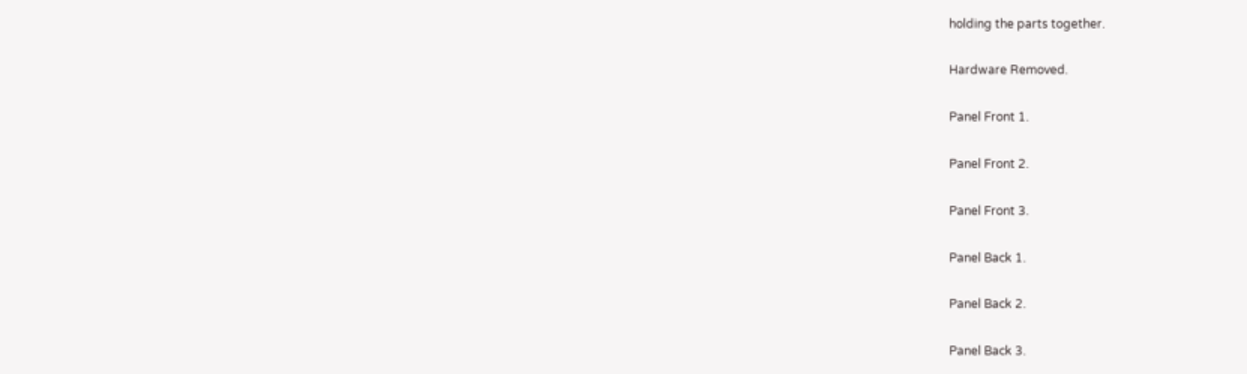holding the parts together.

Hardware Removed.

Panel Front 1.

Panel Front 2.

Panel Front 3.

Panel Back 1.

Panel Back 2.

Panel Back 3.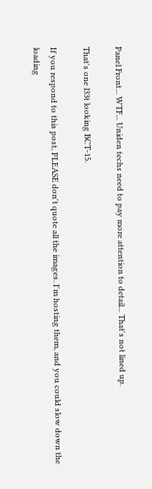Panel Front... WTF... Uniden techs need to pay more attention to detail... That's not lined up.

That's one l33t looking BCT-15.

If you respond to this post, PLEASE don't quote all the images. I'm hosting them, and you could slow down the loading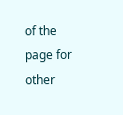of the page for other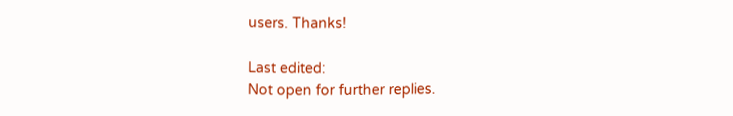users. Thanks!

Last edited:
Not open for further replies.